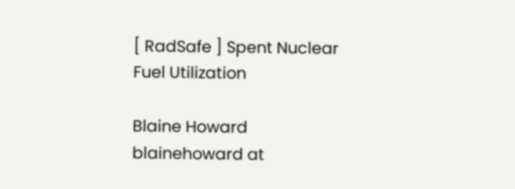[ RadSafe ] Spent Nuclear Fuel Utilization

Blaine Howard blainehoward at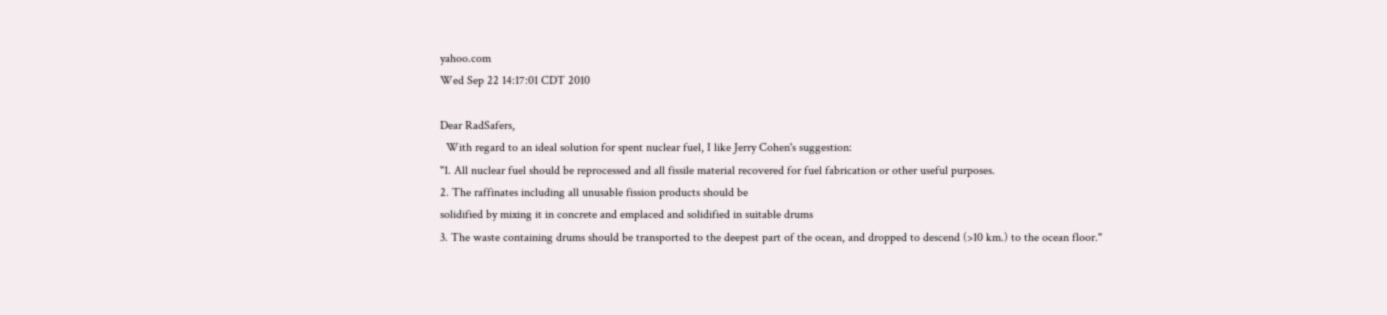yahoo.com
Wed Sep 22 14:17:01 CDT 2010

Dear RadSafers,
  With regard to an ideal solution for spent nuclear fuel, I like Jerry Cohen's suggestion:
"1. All nuclear fuel should be reprocessed and all fissile material recovered for fuel fabrication or other useful purposes.
2. The raffinates including all unusable fission products should be
solidified by mixing it in concrete and emplaced and solidified in suitable drums
3. The waste containing drums should be transported to the deepest part of the ocean, and dropped to descend (>10 km.) to the ocean floor."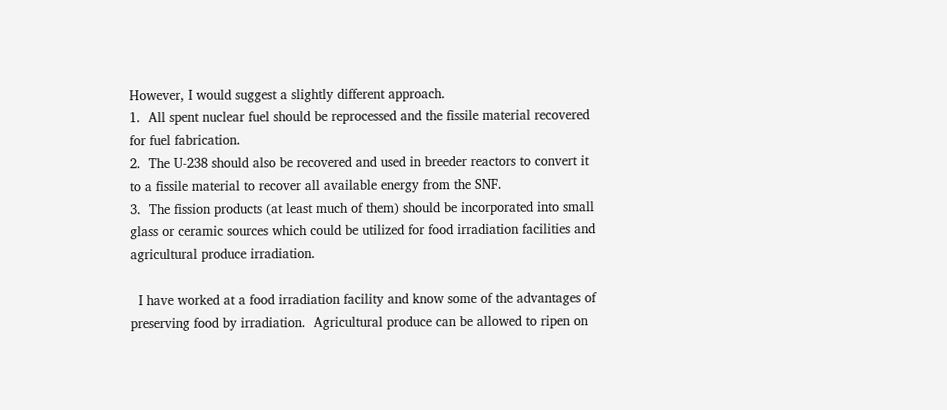However, I would suggest a slightly different approach.
1.  All spent nuclear fuel should be reprocessed and the fissile material recovered for fuel fabrication.
2.  The U-238 should also be recovered and used in breeder reactors to convert it to a fissile material to recover all available energy from the SNF.
3.  The fission products (at least much of them) should be incorporated into small glass or ceramic sources which could be utilized for food irradiation facilities and agricultural produce irradiation.

  I have worked at a food irradiation facility and know some of the advantages of preserving food by irradiation.  Agricultural produce can be allowed to ripen on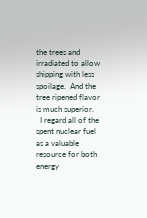the trees and irradiated to allow shipping with less spoilage.  And the tree ripened flavor is much superior.
  I regard all of the spent nuclear fuel as a valuable resource for both energy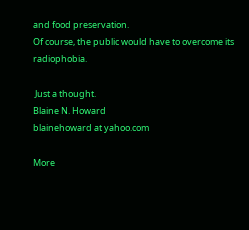and food preservation.
Of course, the public would have to overcome its radiophobia.

 Just a thought.
Blaine N. Howard
blainehoward at yahoo.com

More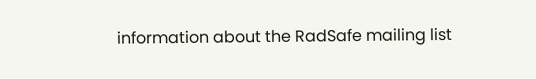information about the RadSafe mailing list